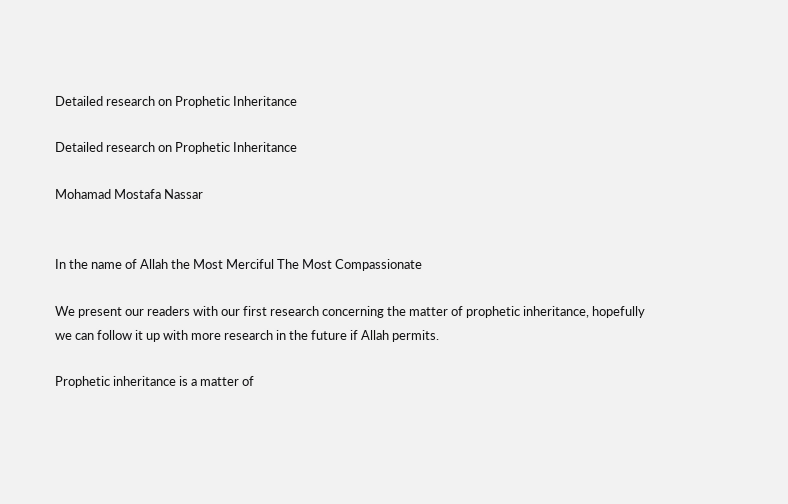Detailed research on Prophetic Inheritance

Detailed research on Prophetic Inheritance

Mohamad Mostafa Nassar


In the name of Allah the Most Merciful The Most Compassionate

We present our readers with our first research concerning the matter of prophetic inheritance, hopefully we can follow it up with more research in the future if Allah permits.

Prophetic inheritance is a matter of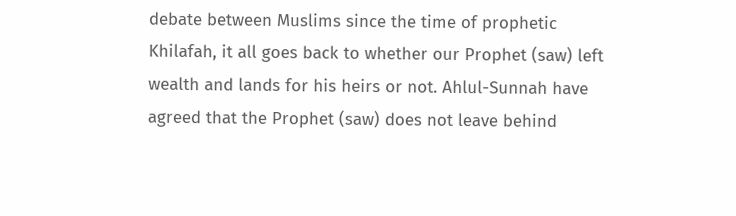debate between Muslims since the time of prophetic Khilafah, it all goes back to whether our Prophet (saw) left wealth and lands for his heirs or not. Ahlul-Sunnah have agreed that the Prophet (saw) does not leave behind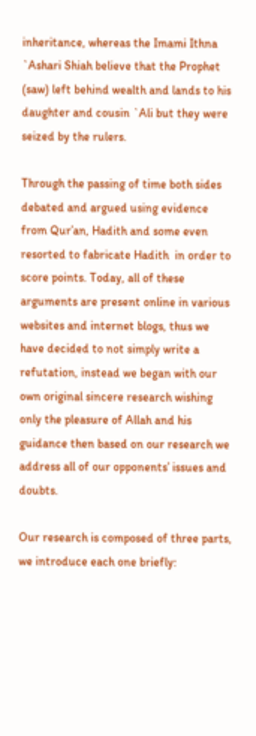inheritance, whereas the Imami Ithna `Ashari Shiah believe that the Prophet (saw) left behind wealth and lands to his daughter and cousin `Ali but they were seized by the rulers.

Through the passing of time both sides debated and argued using evidence from Qur’an, Hadith and some even resorted to fabricate Hadith  in order to score points. Today, all of these arguments are present online in various websites and internet blogs, thus we have decided to not simply write a refutation, instead we began with our own original sincere research wishing only the pleasure of Allah and his guidance then based on our research we address all of our opponents’ issues and doubts.

Our research is composed of three parts, we introduce each one briefly: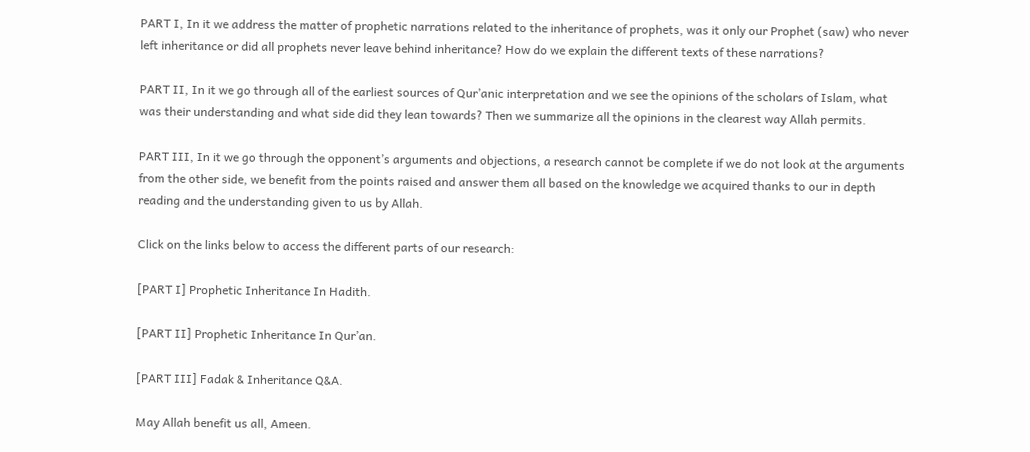PART I, In it we address the matter of prophetic narrations related to the inheritance of prophets, was it only our Prophet (saw) who never left inheritance or did all prophets never leave behind inheritance? How do we explain the different texts of these narrations?

PART II, In it we go through all of the earliest sources of Qur’anic interpretation and we see the opinions of the scholars of Islam, what was their understanding and what side did they lean towards? Then we summarize all the opinions in the clearest way Allah permits.

PART III, In it we go through the opponent’s arguments and objections, a research cannot be complete if we do not look at the arguments from the other side, we benefit from the points raised and answer them all based on the knowledge we acquired thanks to our in depth reading and the understanding given to us by Allah.

Click on the links below to access the different parts of our research:

[PART I] Prophetic Inheritance In Hadith.

[PART II] Prophetic Inheritance In Qur’an.

[PART III] Fadak & Inheritance Q&A.

May Allah benefit us all, Ameen.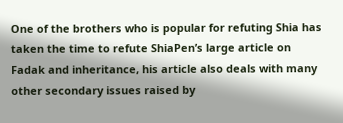One of the brothers who is popular for refuting Shia has taken the time to refute ShiaPen’s large article on Fadak and inheritance, his article also deals with many other secondary issues raised by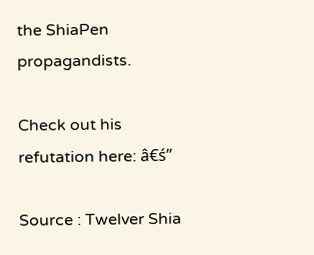the ShiaPen propagandists.

Check out his refutation here: â€ś”

Source : Twelver Shia